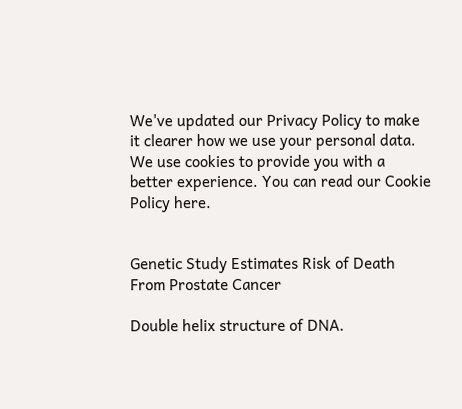We've updated our Privacy Policy to make it clearer how we use your personal data. We use cookies to provide you with a better experience. You can read our Cookie Policy here.


Genetic Study Estimates Risk of Death From Prostate Cancer

Double helix structure of DNA.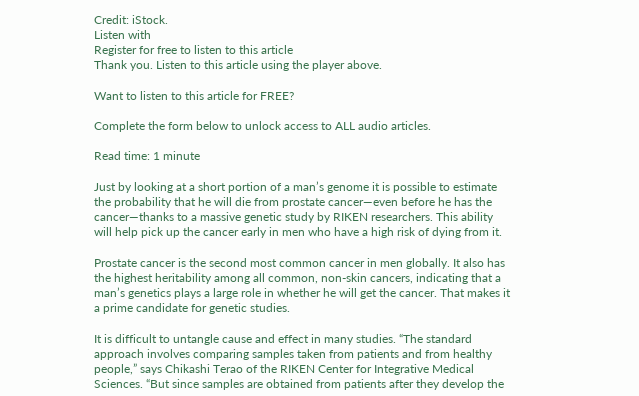Credit: iStock.
Listen with
Register for free to listen to this article
Thank you. Listen to this article using the player above.

Want to listen to this article for FREE?

Complete the form below to unlock access to ALL audio articles.

Read time: 1 minute

Just by looking at a short portion of a man’s genome it is possible to estimate the probability that he will die from prostate cancer—even before he has the cancer—thanks to a massive genetic study by RIKEN researchers. This ability will help pick up the cancer early in men who have a high risk of dying from it.

Prostate cancer is the second most common cancer in men globally. It also has the highest heritability among all common, non-skin cancers, indicating that a man’s genetics plays a large role in whether he will get the cancer. That makes it a prime candidate for genetic studies.

It is difficult to untangle cause and effect in many studies. “The standard approach involves comparing samples taken from patients and from healthy people,” says Chikashi Terao of the RIKEN Center for Integrative Medical Sciences. “But since samples are obtained from patients after they develop the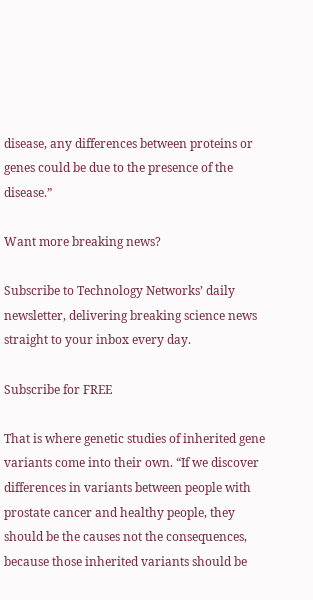disease, any differences between proteins or genes could be due to the presence of the disease.”

Want more breaking news?

Subscribe to Technology Networks’ daily newsletter, delivering breaking science news straight to your inbox every day.

Subscribe for FREE

That is where genetic studies of inherited gene variants come into their own. “If we discover differences in variants between people with prostate cancer and healthy people, they should be the causes not the consequences, because those inherited variants should be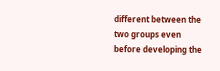different between the two groups even before developing the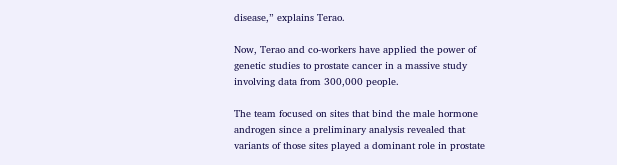disease,” explains Terao.

Now, Terao and co-workers have applied the power of genetic studies to prostate cancer in a massive study involving data from 300,000 people.

The team focused on sites that bind the male hormone androgen since a preliminary analysis revealed that variants of those sites played a dominant role in prostate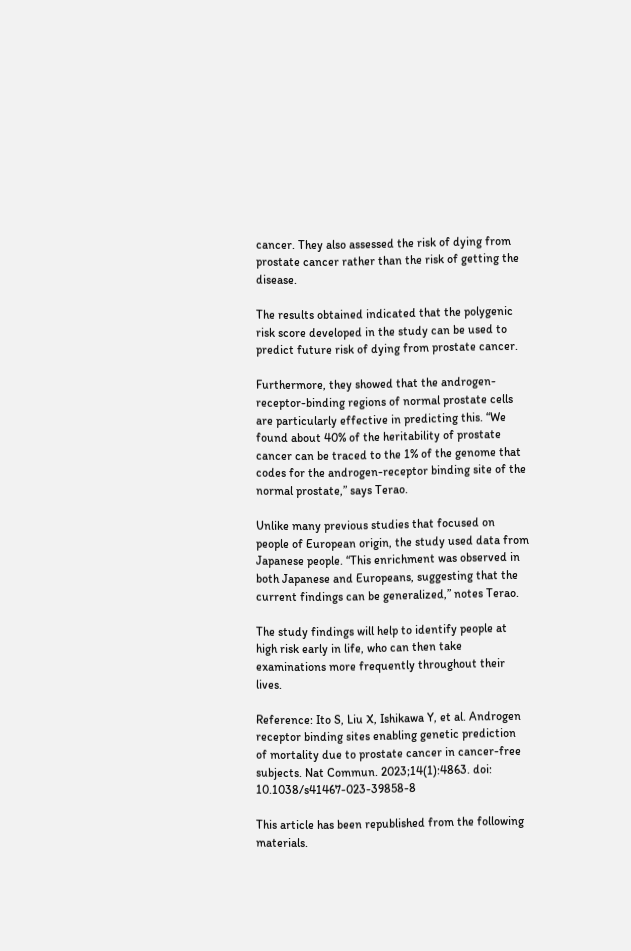cancer. They also assessed the risk of dying from prostate cancer rather than the risk of getting the disease.

The results obtained indicated that the polygenic risk score developed in the study can be used to predict future risk of dying from prostate cancer.

Furthermore, they showed that the androgen-receptor-binding regions of normal prostate cells are particularly effective in predicting this. “We found about 40% of the heritability of prostate cancer can be traced to the 1% of the genome that codes for the androgen-receptor binding site of the normal prostate,” says Terao.

Unlike many previous studies that focused on people of European origin, the study used data from Japanese people. “This enrichment was observed in both Japanese and Europeans, suggesting that the current findings can be generalized,” notes Terao.

The study findings will help to identify people at high risk early in life, who can then take examinations more frequently throughout their lives.

Reference: Ito S, Liu X, Ishikawa Y, et al. Androgen receptor binding sites enabling genetic prediction of mortality due to prostate cancer in cancer-free subjects. Nat Commun. 2023;14(1):4863. doi: 10.1038/s41467-023-39858-8

This article has been republished from the following materials.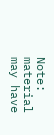Note: material may have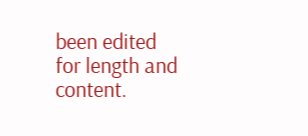been edited for length and content.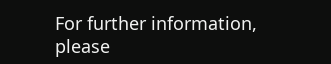For further information, please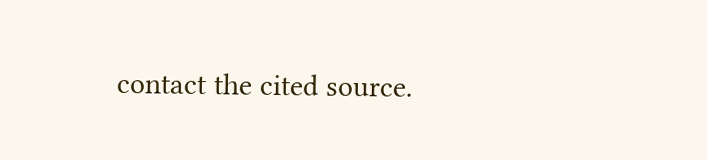contact the cited source.